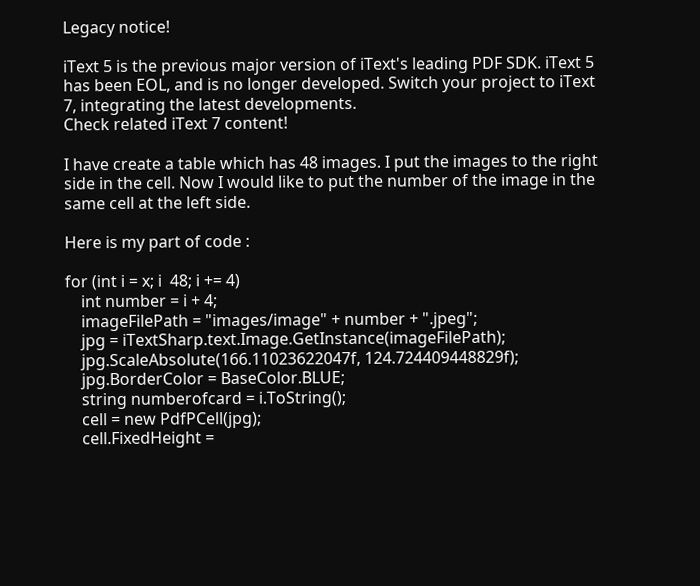Legacy notice!

iText 5 is the previous major version of iText's leading PDF SDK. iText 5 has been EOL, and is no longer developed. Switch your project to iText 7, integrating the latest developments.
Check related iText 7 content!

I have create a table which has 48 images. I put the images to the right side in the cell. Now I would like to put the number of the image in the same cell at the left side.

Here is my part of code :

for (int i = x; i  48; i += 4)
    int number = i + 4;
    imageFilePath = "images/image" + number + ".jpeg";
    jpg = iTextSharp.text.Image.GetInstance(imageFilePath);
    jpg.ScaleAbsolute(166.11023622047f, 124.724409448829f);
    jpg.BorderColor = BaseColor.BLUE;
    string numberofcard = i.ToString();
    cell = new PdfPCell(jpg);
    cell.FixedHeight =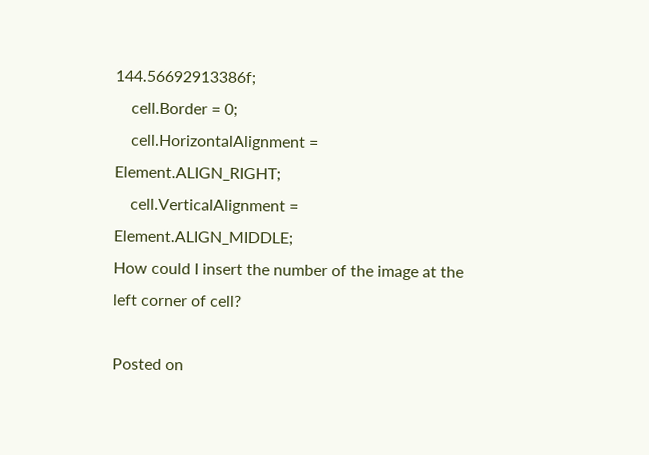144.56692913386f;
    cell.Border = 0;
    cell.HorizontalAlignment = Element.ALIGN_RIGHT;
    cell.VerticalAlignment = Element.ALIGN_MIDDLE;
How could I insert the number of the image at the left corner of cell?

Posted on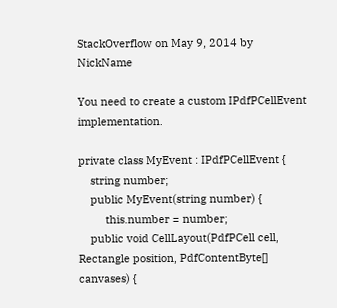StackOverflow on May 9, 2014 by NickName

You need to create a custom IPdfPCellEvent implementation.

private class MyEvent : IPdfPCellEvent {
    string number;
    public MyEvent(string number) {
         this.number = number;
    public void CellLayout(PdfPCell cell, Rectangle position, PdfContentByte[] canvases) {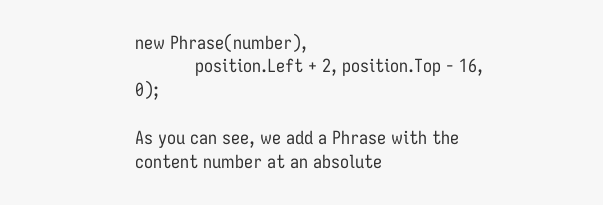new Phrase(number),
            position.Left + 2, position.Top - 16, 0);

As you can see, we add a Phrase with the content number at an absolute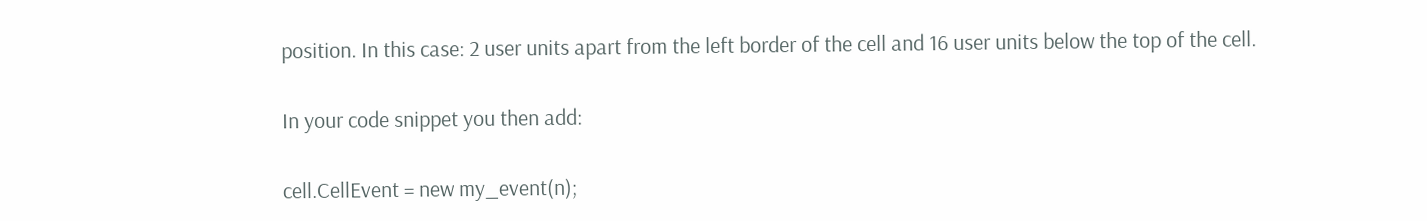position. In this case: 2 user units apart from the left border of the cell and 16 user units below the top of the cell.

In your code snippet you then add:

cell.CellEvent = new my_event(n);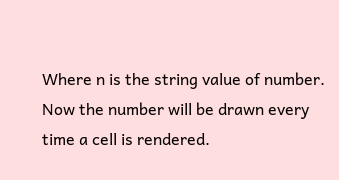Where n is the string value of number. Now the number will be drawn every time a cell is rendered.